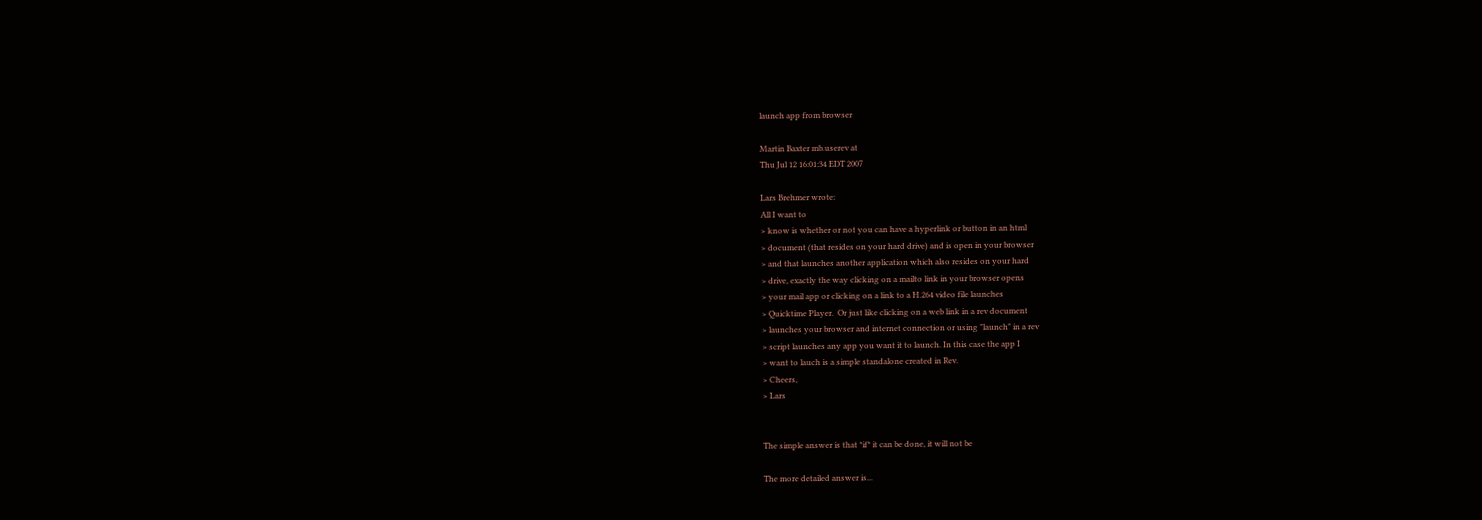launch app from browser

Martin Baxter mb.userev at
Thu Jul 12 16:01:34 EDT 2007

Lars Brehmer wrote:
All I want to
> know is whether or not you can have a hyperlink or button in an html
> document (that resides on your hard drive) and is open in your browser
> and that launches another application which also resides on your hard
> drive, exactly the way clicking on a mailto link in your browser opens
> your mail app or clicking on a link to a H.264 video file launches
> Quicktime Player.  Or just like clicking on a web link in a rev document
> launches your browser and internet connection or using "launch" in a rev
> script launches any app you want it to launch. In this case the app I
> want to lauch is a simple standalone created in Rev.
> Cheers,
> Lars


The simple answer is that *if* it can be done, it will not be

The more detailed answer is...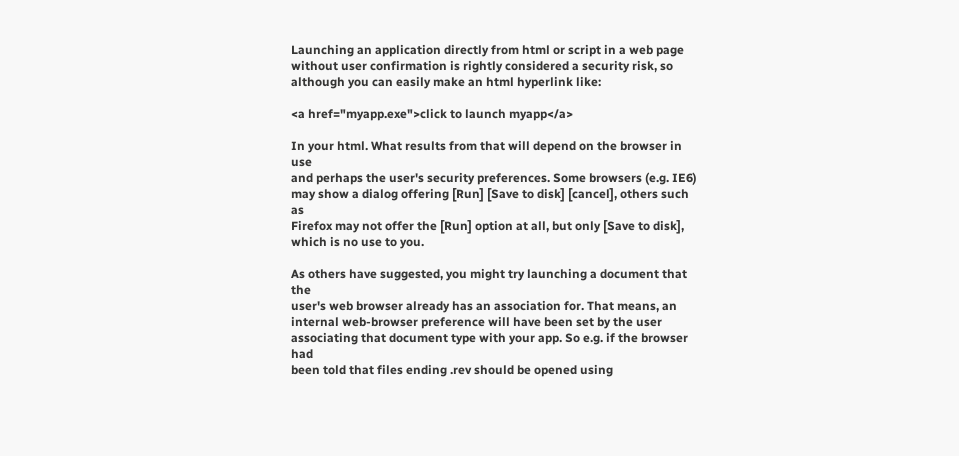Launching an application directly from html or script in a web page
without user confirmation is rightly considered a security risk, so
although you can easily make an html hyperlink like:

<a href="myapp.exe">click to launch myapp</a>

In your html. What results from that will depend on the browser in use
and perhaps the user's security preferences. Some browsers (e.g. IE6)
may show a dialog offering [Run] [Save to disk] [cancel], others such as
Firefox may not offer the [Run] option at all, but only [Save to disk],
which is no use to you.

As others have suggested, you might try launching a document that the
user's web browser already has an association for. That means, an
internal web-browser preference will have been set by the user
associating that document type with your app. So e.g. if the browser had
been told that files ending .rev should be opened using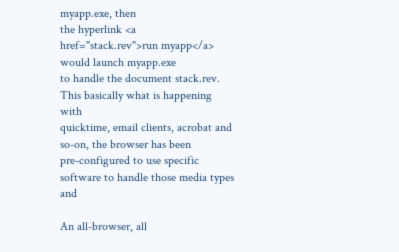myapp.exe, then
the hyperlink <a href="stack.rev">run myapp</a> would launch myapp.exe
to handle the document stack.rev. This basically what is happening with
quicktime, email clients, acrobat and so-on, the browser has been
pre-configured to use specific software to handle those media types and

An all-browser, all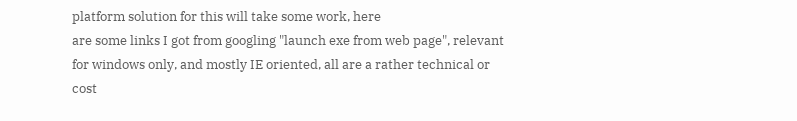platform solution for this will take some work, here
are some links I got from googling "launch exe from web page", relevant
for windows only, and mostly IE oriented, all are a rather technical or
cost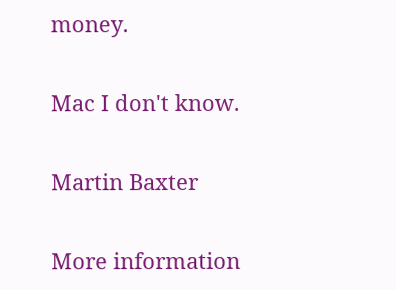money.

Mac I don't know.

Martin Baxter

More information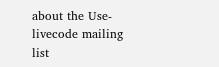about the Use-livecode mailing list